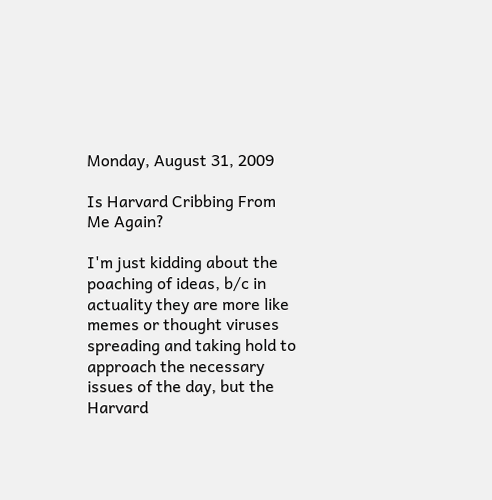Monday, August 31, 2009

Is Harvard Cribbing From Me Again?

I'm just kidding about the poaching of ideas, b/c in actuality they are more like memes or thought viruses spreading and taking hold to approach the necessary issues of the day, but the Harvard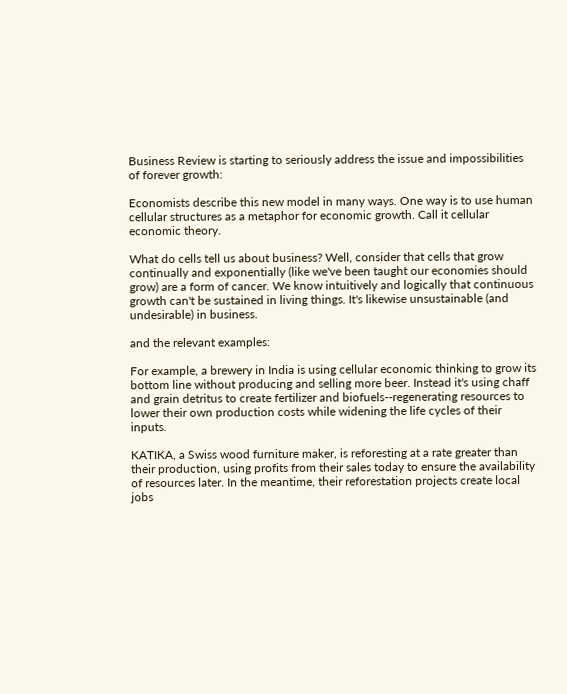Business Review is starting to seriously address the issue and impossibilities of forever growth:

Economists describe this new model in many ways. One way is to use human cellular structures as a metaphor for economic growth. Call it cellular economic theory.

What do cells tell us about business? Well, consider that cells that grow continually and exponentially (like we've been taught our economies should grow) are a form of cancer. We know intuitively and logically that continuous growth can't be sustained in living things. It's likewise unsustainable (and undesirable) in business.

and the relevant examples:

For example, a brewery in India is using cellular economic thinking to grow its bottom line without producing and selling more beer. Instead it's using chaff and grain detritus to create fertilizer and biofuels--regenerating resources to lower their own production costs while widening the life cycles of their inputs.

KATIKA, a Swiss wood furniture maker, is reforesting at a rate greater than their production, using profits from their sales today to ensure the availability of resources later. In the meantime, their reforestation projects create local jobs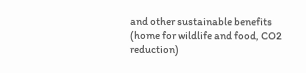and other sustainable benefits (home for wildlife and food, CO2 reduction)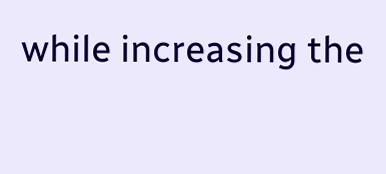while increasing the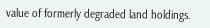value of formerly degraded land holdings.